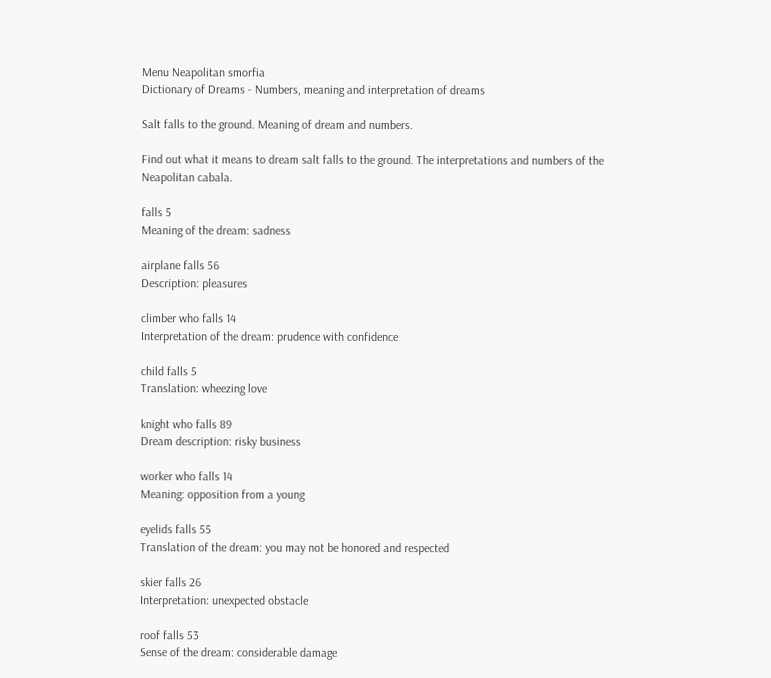Menu Neapolitan smorfia
Dictionary of Dreams - Numbers, meaning and interpretation of dreams

Salt falls to the ground. Meaning of dream and numbers.

Find out what it means to dream salt falls to the ground. The interpretations and numbers of the Neapolitan cabala.

falls 5
Meaning of the dream: sadness

airplane falls 56
Description: pleasures

climber who falls 14
Interpretation of the dream: prudence with confidence

child falls 5
Translation: wheezing love

knight who falls 89
Dream description: risky business

worker who falls 14
Meaning: opposition from a young

eyelids falls 55
Translation of the dream: you may not be honored and respected

skier falls 26
Interpretation: unexpected obstacle

roof falls 53
Sense of the dream: considerable damage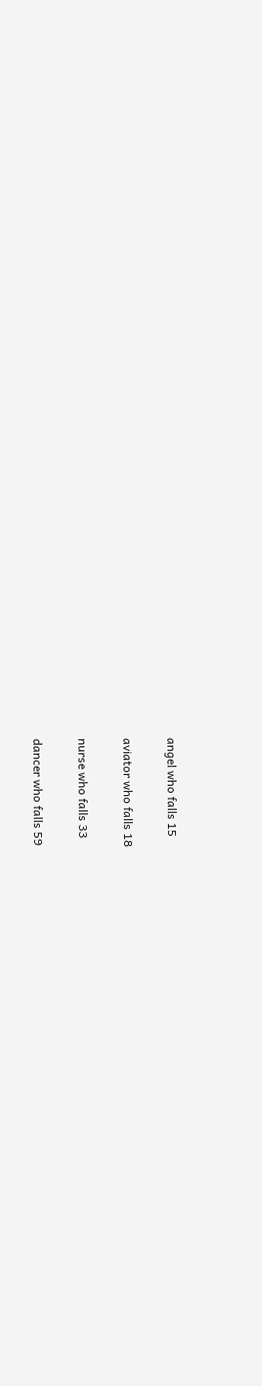angel who falls 15

aviator who falls 18

nurse who falls 33

dancer who falls 59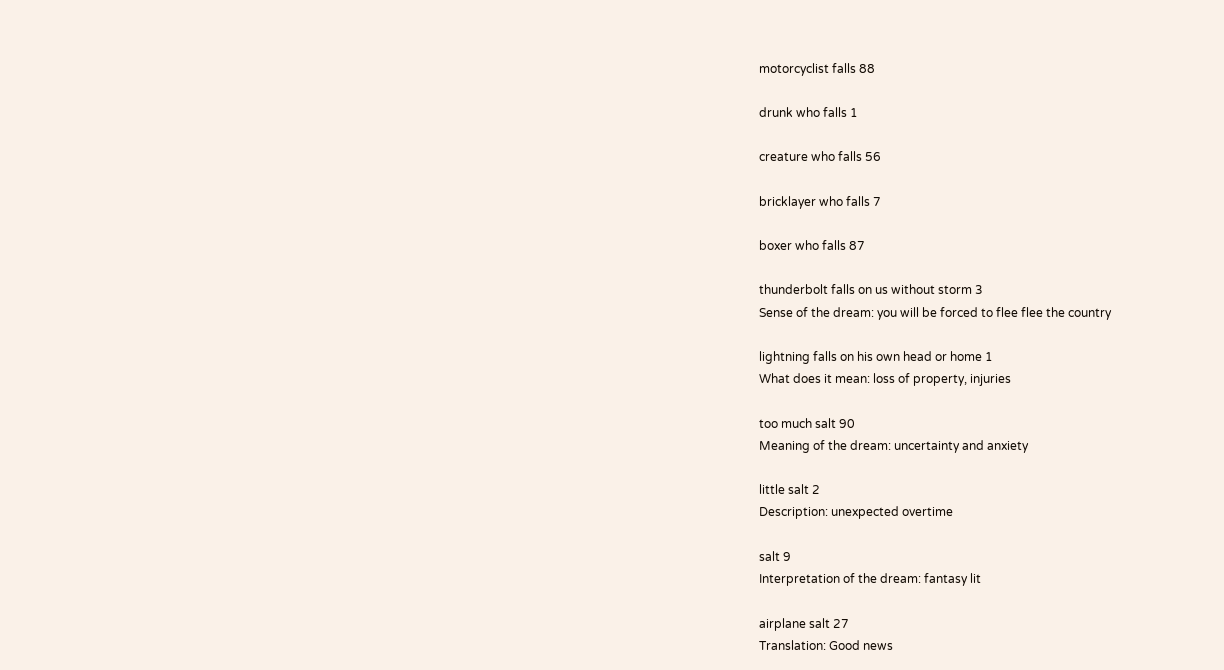motorcyclist falls 88

drunk who falls 1

creature who falls 56

bricklayer who falls 7

boxer who falls 87

thunderbolt falls on us without storm 3
Sense of the dream: you will be forced to flee flee the country

lightning falls on his own head or home 1
What does it mean: loss of property, injuries

too much salt 90
Meaning of the dream: uncertainty and anxiety

little salt 2
Description: unexpected overtime

salt 9
Interpretation of the dream: fantasy lit

airplane salt 27
Translation: Good news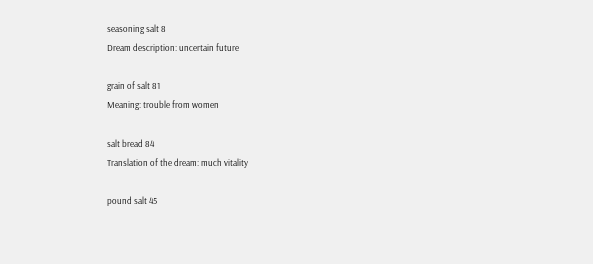seasoning salt 8
Dream description: uncertain future

grain of salt 81
Meaning: trouble from women

salt bread 84
Translation of the dream: much vitality

pound salt 45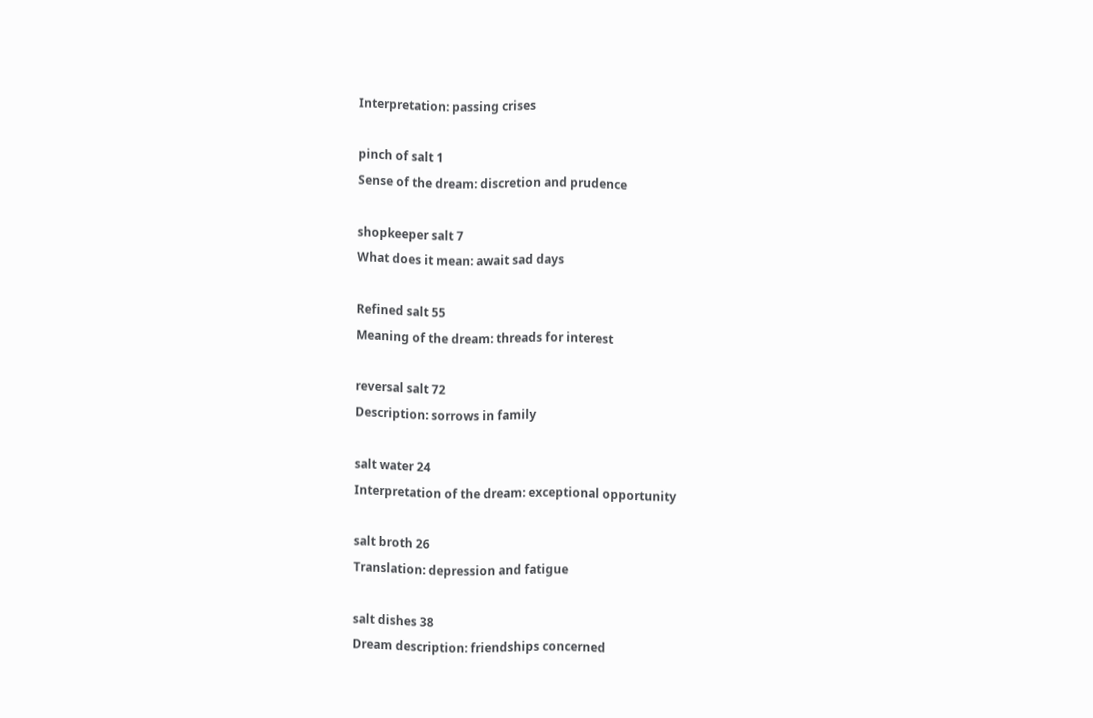Interpretation: passing crises

pinch of salt 1
Sense of the dream: discretion and prudence

shopkeeper salt 7
What does it mean: await sad days

Refined salt 55
Meaning of the dream: threads for interest

reversal salt 72
Description: sorrows in family

salt water 24
Interpretation of the dream: exceptional opportunity

salt broth 26
Translation: depression and fatigue

salt dishes 38
Dream description: friendships concerned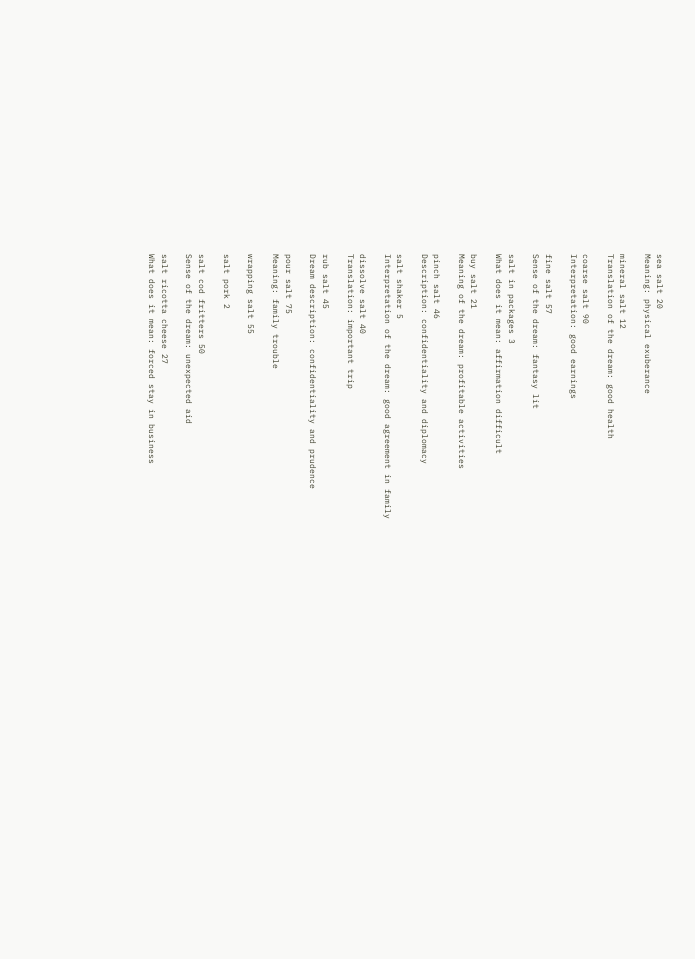sea salt 20
Meaning: physical exuberance

mineral salt 12
Translation of the dream: good health

coarse salt 90
Interpretation: good earnings

fine salt 57
Sense of the dream: fantasy lit

salt in packages 3
What does it mean: affirmation difficult

buy salt 21
Meaning of the dream: profitable activities

pinch salt 46
Description: confidentiality and diplomacy

salt shaker 5
Interpretation of the dream: good agreement in family

dissolve salt 40
Translation: important trip

rub salt 45
Dream description: confidentiality and prudence

pour salt 75
Meaning: family trouble

wrapping salt 55

salt pork 2

salt cod fritters 50
Sense of the dream: unexpected aid

salt ricotta cheese 27
What does it mean: forced stay in business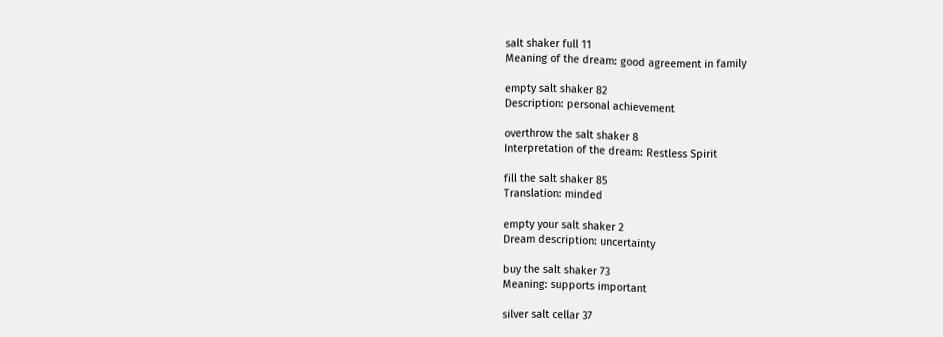salt shaker full 11
Meaning of the dream: good agreement in family

empty salt shaker 82
Description: personal achievement

overthrow the salt shaker 8
Interpretation of the dream: Restless Spirit

fill the salt shaker 85
Translation: minded

empty your salt shaker 2
Dream description: uncertainty

buy the salt shaker 73
Meaning: supports important

silver salt cellar 37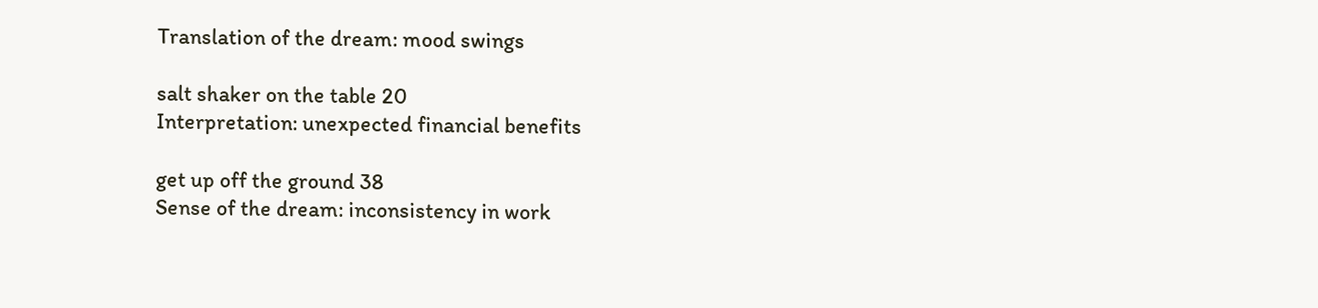Translation of the dream: mood swings

salt shaker on the table 20
Interpretation: unexpected financial benefits

get up off the ground 38
Sense of the dream: inconsistency in work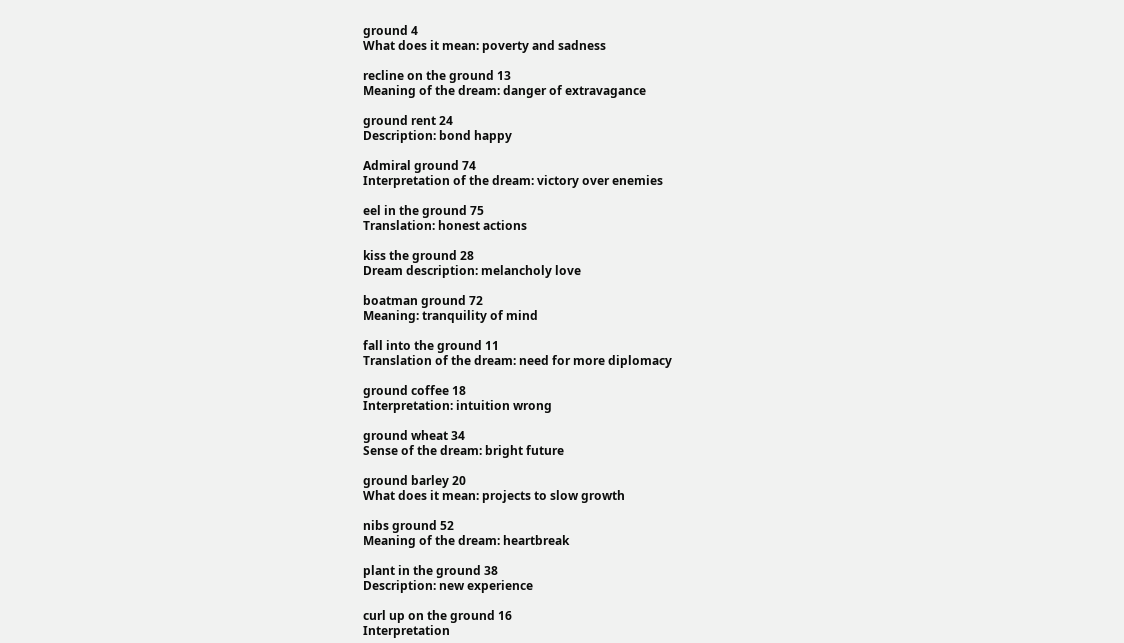ground 4
What does it mean: poverty and sadness

recline on the ground 13
Meaning of the dream: danger of extravagance

ground rent 24
Description: bond happy

Admiral ground 74
Interpretation of the dream: victory over enemies

eel in the ground 75
Translation: honest actions

kiss the ground 28
Dream description: melancholy love

boatman ground 72
Meaning: tranquility of mind

fall into the ground 11
Translation of the dream: need for more diplomacy

ground coffee 18
Interpretation: intuition wrong

ground wheat 34
Sense of the dream: bright future

ground barley 20
What does it mean: projects to slow growth

nibs ground 52
Meaning of the dream: heartbreak

plant in the ground 38
Description: new experience

curl up on the ground 16
Interpretation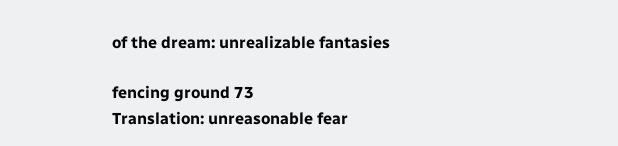of the dream: unrealizable fantasies

fencing ground 73
Translation: unreasonable fear